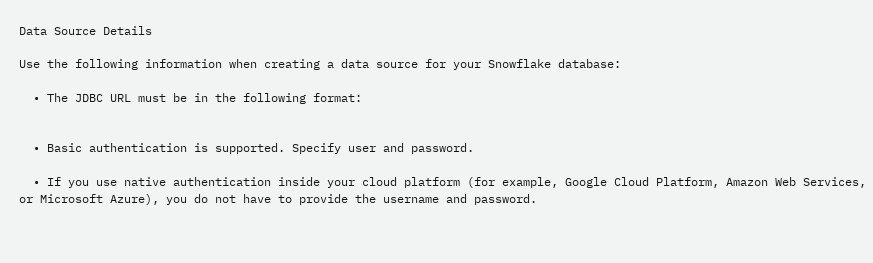Data Source Details

Use the following information when creating a data source for your Snowflake database:

  • The JDBC URL must be in the following format:


  • Basic authentication is supported. Specify user and password.

  • If you use native authentication inside your cloud platform (for example, Google Cloud Platform, Amazon Web Services, or Microsoft Azure), you do not have to provide the username and password.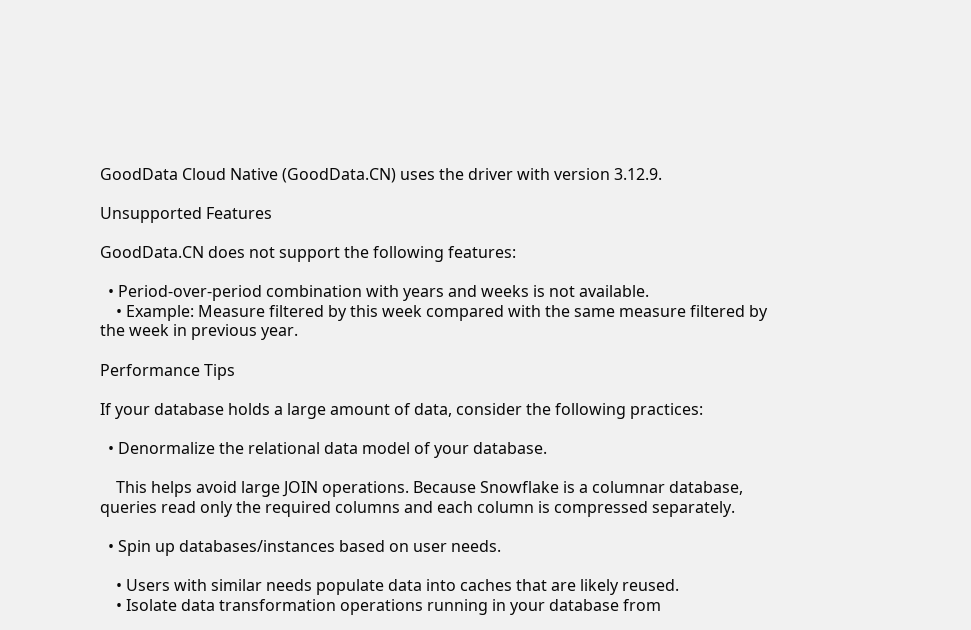GoodData Cloud Native (GoodData.CN) uses the driver with version 3.12.9.

Unsupported Features

GoodData.CN does not support the following features:

  • Period-over-period combination with years and weeks is not available.
    • Example: Measure filtered by this week compared with the same measure filtered by the week in previous year.

Performance Tips

If your database holds a large amount of data, consider the following practices:

  • Denormalize the relational data model of your database.

    This helps avoid large JOIN operations. Because Snowflake is a columnar database, queries read only the required columns and each column is compressed separately.

  • Spin up databases/instances based on user needs.

    • Users with similar needs populate data into caches that are likely reused.
    • Isolate data transformation operations running in your database from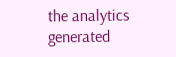the analytics generated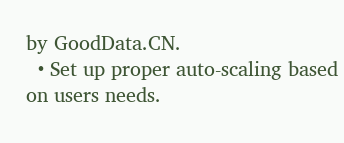by GoodData.CN.
  • Set up proper auto-scaling based on users needs.